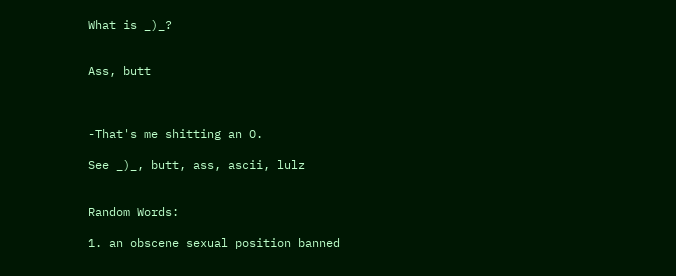What is _)_?


Ass, butt



-That's me shitting an O.

See _)_, butt, ass, ascii, lulz


Random Words:

1. an obscene sexual position banned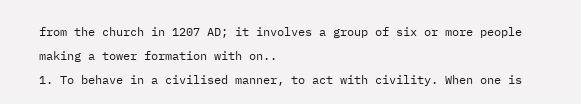from the church in 1207 AD; it involves a group of six or more people making a tower formation with on..
1. To behave in a civilised manner, to act with civility. When one is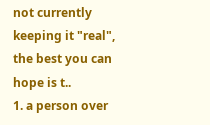not currently keeping it "real", the best you can hope is t..
1. a person over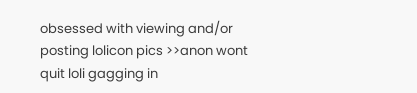obsessed with viewing and/or posting lolicon pics >>anon wont quit loli gagging in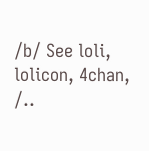/b/ See loli, lolicon, 4chan, /..